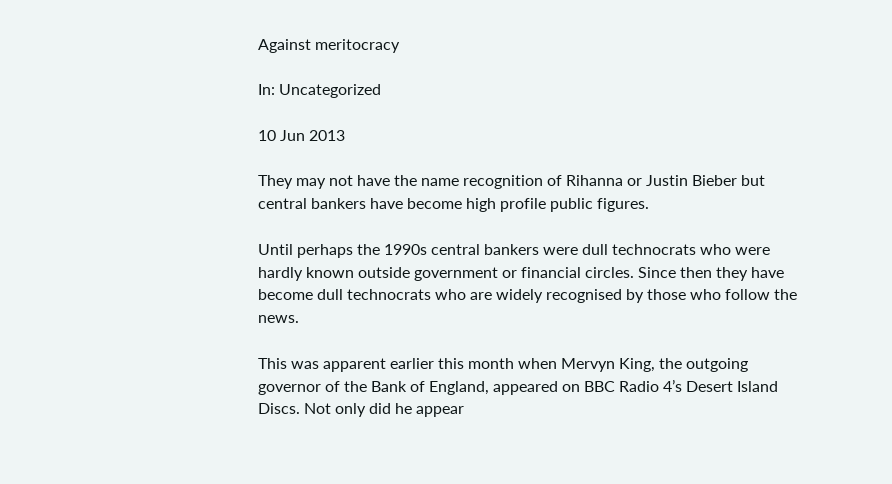Against meritocracy

In: Uncategorized

10 Jun 2013

They may not have the name recognition of Rihanna or Justin Bieber but central bankers have become high profile public figures.

Until perhaps the 1990s central bankers were dull technocrats who were hardly known outside government or financial circles. Since then they have become dull technocrats who are widely recognised by those who follow the news.

This was apparent earlier this month when Mervyn King, the outgoing governor of the Bank of England, appeared on BBC Radio 4’s Desert Island Discs. Not only did he appear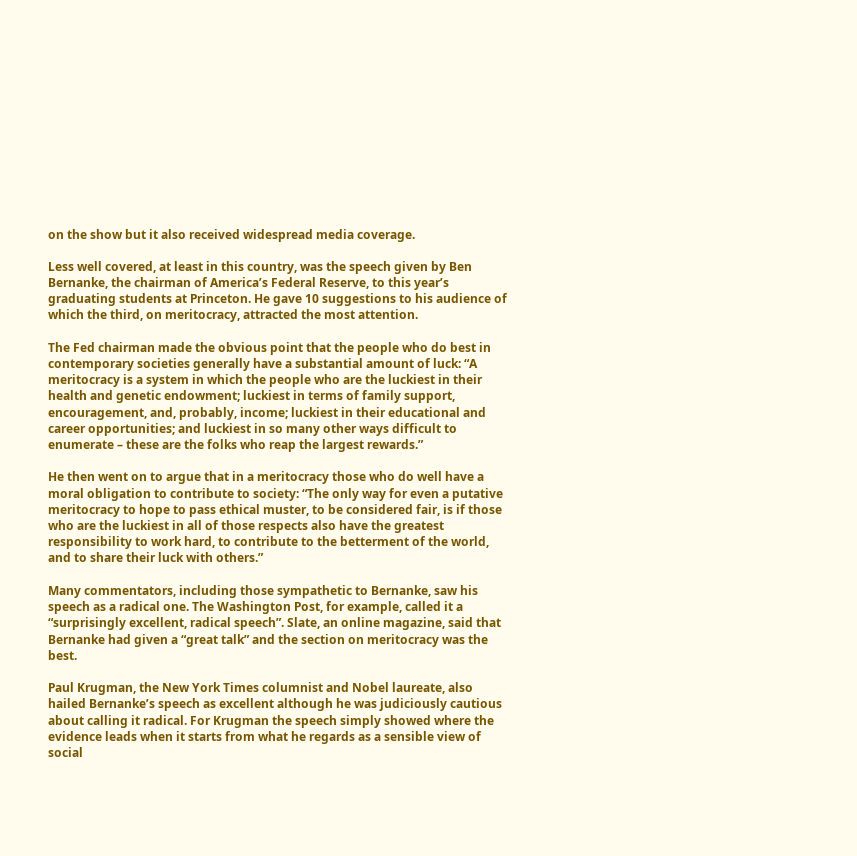on the show but it also received widespread media coverage.

Less well covered, at least in this country, was the speech given by Ben Bernanke, the chairman of America’s Federal Reserve, to this year’s graduating students at Princeton. He gave 10 suggestions to his audience of which the third, on meritocracy, attracted the most attention.

The Fed chairman made the obvious point that the people who do best in contemporary societies generally have a substantial amount of luck: “A meritocracy is a system in which the people who are the luckiest in their health and genetic endowment; luckiest in terms of family support, encouragement, and, probably, income; luckiest in their educational and career opportunities; and luckiest in so many other ways difficult to enumerate – these are the folks who reap the largest rewards.”

He then went on to argue that in a meritocracy those who do well have a moral obligation to contribute to society: “The only way for even a putative meritocracy to hope to pass ethical muster, to be considered fair, is if those who are the luckiest in all of those respects also have the greatest responsibility to work hard, to contribute to the betterment of the world, and to share their luck with others.”

Many commentators, including those sympathetic to Bernanke, saw his speech as a radical one. The Washington Post, for example, called it a “surprisingly excellent, radical speech”. Slate, an online magazine, said that Bernanke had given a “great talk” and the section on meritocracy was the best.

Paul Krugman, the New York Times columnist and Nobel laureate, also hailed Bernanke’s speech as excellent although he was judiciously cautious about calling it radical. For Krugman the speech simply showed where the evidence leads when it starts from what he regards as a sensible view of social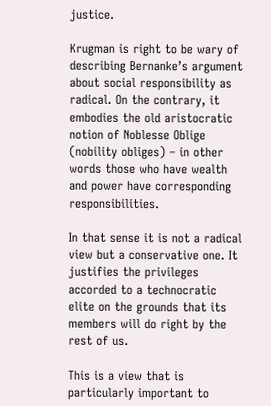justice.

Krugman is right to be wary of describing Bernanke’s argument about social responsibility as radical. On the contrary, it embodies the old aristocratic notion of Noblesse Oblige (nobility obliges) – in other words those who have wealth and power have corresponding responsibilities.

In that sense it is not a radical view but a conservative one. It justifies the privileges accorded to a technocratic elite on the grounds that its members will do right by the rest of us.

This is a view that is particularly important to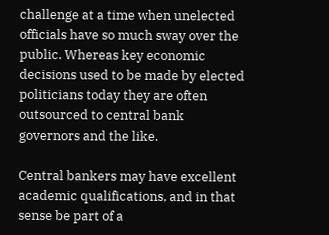challenge at a time when unelected officials have so much sway over the public. Whereas key economic decisions used to be made by elected politicians today they are often outsourced to central bank governors and the like.

Central bankers may have excellent academic qualifications, and in that sense be part of a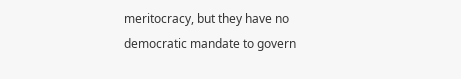meritocracy, but they have no democratic mandate to govern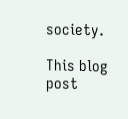society.

This blog post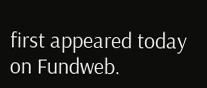first appeared today on Fundweb.